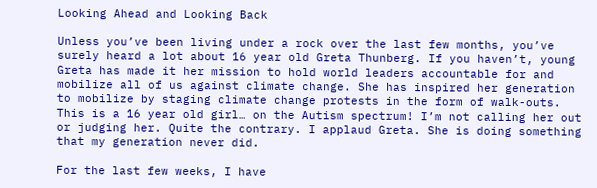Looking Ahead and Looking Back

Unless you’ve been living under a rock over the last few months, you’ve surely heard a lot about 16 year old Greta Thunberg. If you haven’t, young Greta has made it her mission to hold world leaders accountable for and mobilize all of us against climate change. She has inspired her generation to mobilize by staging climate change protests in the form of walk-outs. This is a 16 year old girl… on the Autism spectrum! I’m not calling her out or judging her. Quite the contrary. I applaud Greta. She is doing something that my generation never did.

For the last few weeks, I have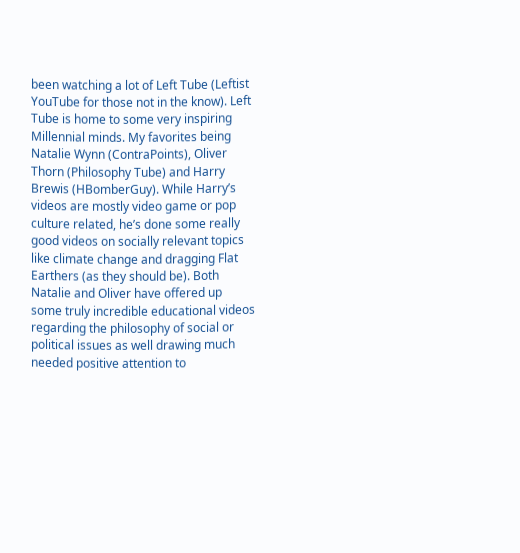been watching a lot of Left Tube (Leftist YouTube for those not in the know). Left Tube is home to some very inspiring Millennial minds. My favorites being Natalie Wynn (ContraPoints), Oliver Thorn (Philosophy Tube) and Harry Brewis (HBomberGuy). While Harry’s videos are mostly video game or pop culture related, he’s done some really good videos on socially relevant topics like climate change and dragging Flat Earthers (as they should be). Both Natalie and Oliver have offered up some truly incredible educational videos regarding the philosophy of social or political issues as well drawing much needed positive attention to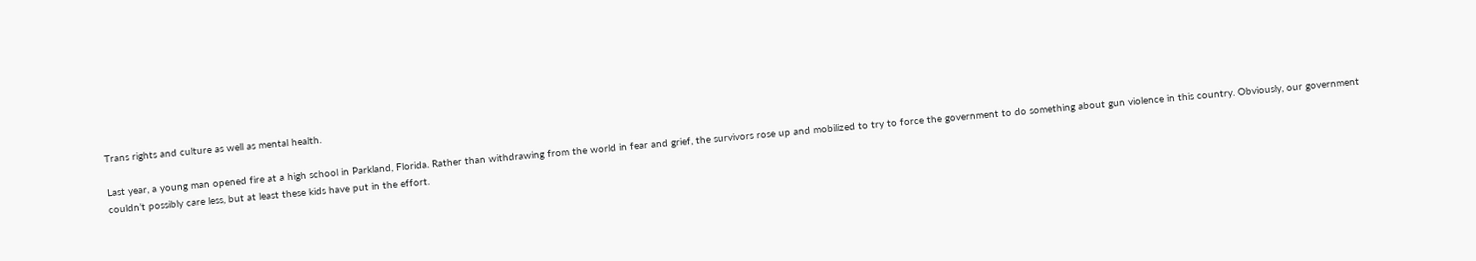Trans rights and culture as well as mental health.

Last year, a young man opened fire at a high school in Parkland, Florida. Rather than withdrawing from the world in fear and grief, the survivors rose up and mobilized to try to force the government to do something about gun violence in this country. Obviously, our government couldn’t possibly care less, but at least these kids have put in the effort.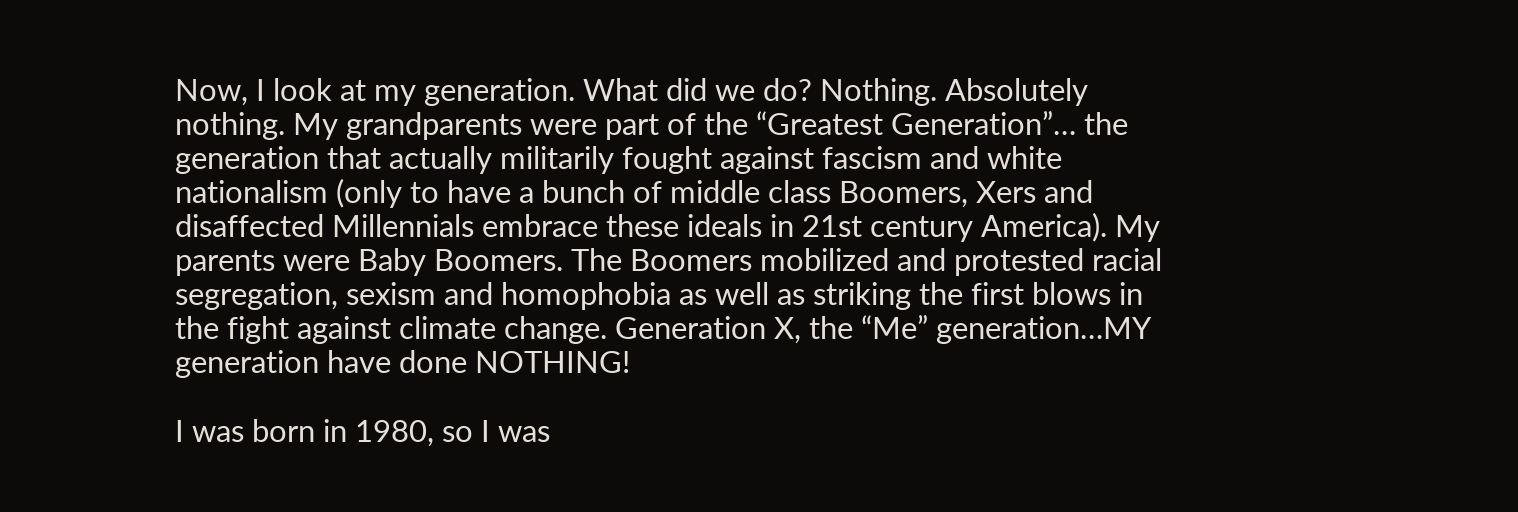Now, I look at my generation. What did we do? Nothing. Absolutely nothing. My grandparents were part of the “Greatest Generation”… the generation that actually militarily fought against fascism and white nationalism (only to have a bunch of middle class Boomers, Xers and disaffected Millennials embrace these ideals in 21st century America). My parents were Baby Boomers. The Boomers mobilized and protested racial segregation, sexism and homophobia as well as striking the first blows in the fight against climate change. Generation X, the “Me” generation…MY generation have done NOTHING!

I was born in 1980, so I was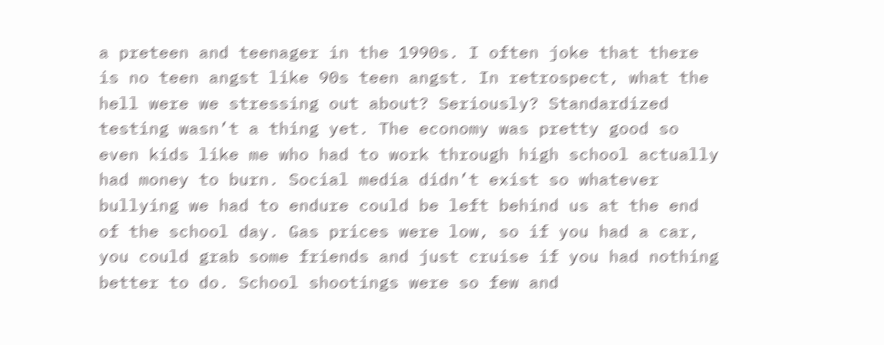a preteen and teenager in the 1990s. I often joke that there is no teen angst like 90s teen angst. In retrospect, what the hell were we stressing out about? Seriously? Standardized testing wasn’t a thing yet. The economy was pretty good so even kids like me who had to work through high school actually had money to burn. Social media didn’t exist so whatever bullying we had to endure could be left behind us at the end of the school day. Gas prices were low, so if you had a car, you could grab some friends and just cruise if you had nothing better to do. School shootings were so few and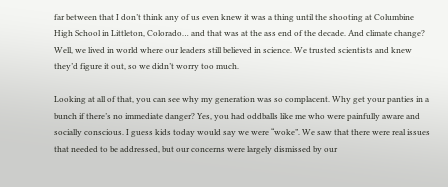far between that I don’t think any of us even knew it was a thing until the shooting at Columbine High School in Littleton, Colorado… and that was at the ass end of the decade. And climate change? Well, we lived in world where our leaders still believed in science. We trusted scientists and knew they’d figure it out, so we didn’t worry too much.

Looking at all of that, you can see why my generation was so complacent. Why get your panties in a bunch if there’s no immediate danger? Yes, you had oddballs like me who were painfully aware and socially conscious. I guess kids today would say we were “woke”. We saw that there were real issues that needed to be addressed, but our concerns were largely dismissed by our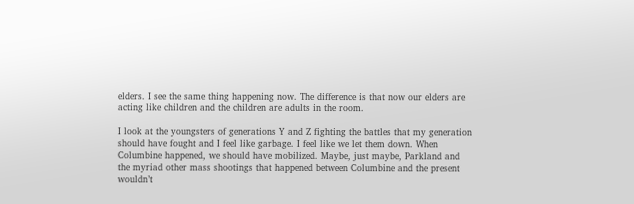elders. I see the same thing happening now. The difference is that now our elders are acting like children and the children are adults in the room.

I look at the youngsters of generations Y and Z fighting the battles that my generation should have fought and I feel like garbage. I feel like we let them down. When Columbine happened, we should have mobilized. Maybe, just maybe, Parkland and the myriad other mass shootings that happened between Columbine and the present wouldn’t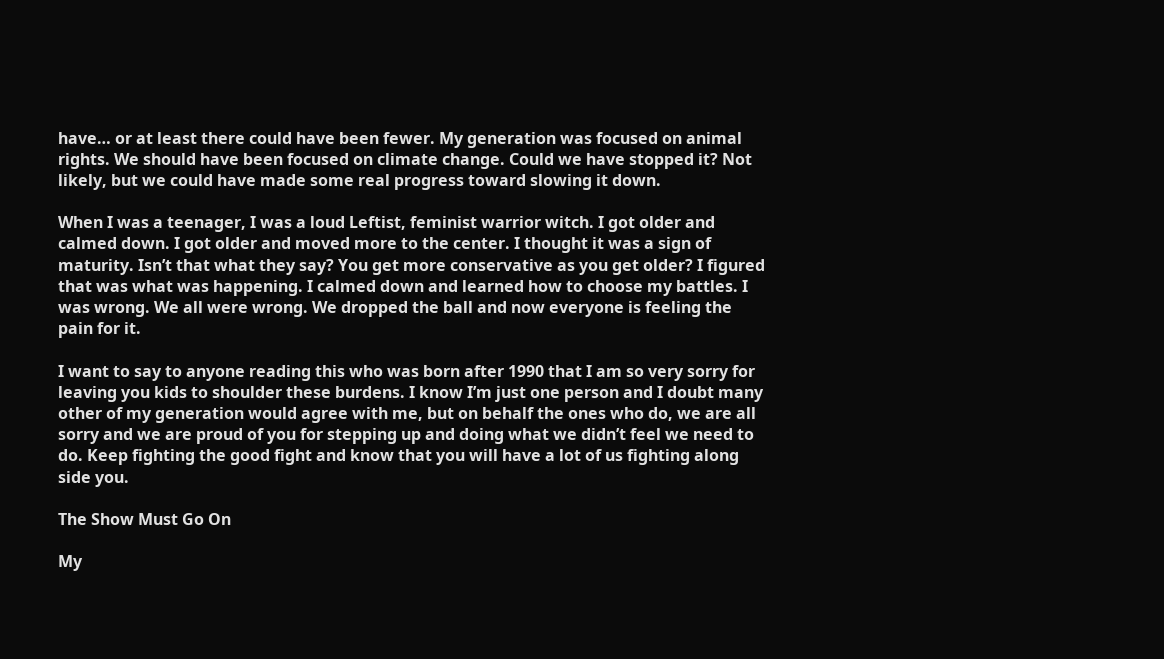have… or at least there could have been fewer. My generation was focused on animal rights. We should have been focused on climate change. Could we have stopped it? Not likely, but we could have made some real progress toward slowing it down.

When I was a teenager, I was a loud Leftist, feminist warrior witch. I got older and calmed down. I got older and moved more to the center. I thought it was a sign of maturity. Isn’t that what they say? You get more conservative as you get older? I figured that was what was happening. I calmed down and learned how to choose my battles. I was wrong. We all were wrong. We dropped the ball and now everyone is feeling the pain for it.

I want to say to anyone reading this who was born after 1990 that I am so very sorry for leaving you kids to shoulder these burdens. I know I’m just one person and I doubt many other of my generation would agree with me, but on behalf the ones who do, we are all sorry and we are proud of you for stepping up and doing what we didn’t feel we need to do. Keep fighting the good fight and know that you will have a lot of us fighting along side you.

The Show Must Go On

My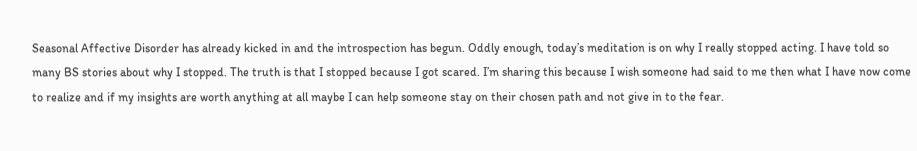Seasonal Affective Disorder has already kicked in and the introspection has begun. Oddly enough, today’s meditation is on why I really stopped acting. I have told so many BS stories about why I stopped. The truth is that I stopped because I got scared. I’m sharing this because I wish someone had said to me then what I have now come to realize and if my insights are worth anything at all maybe I can help someone stay on their chosen path and not give in to the fear.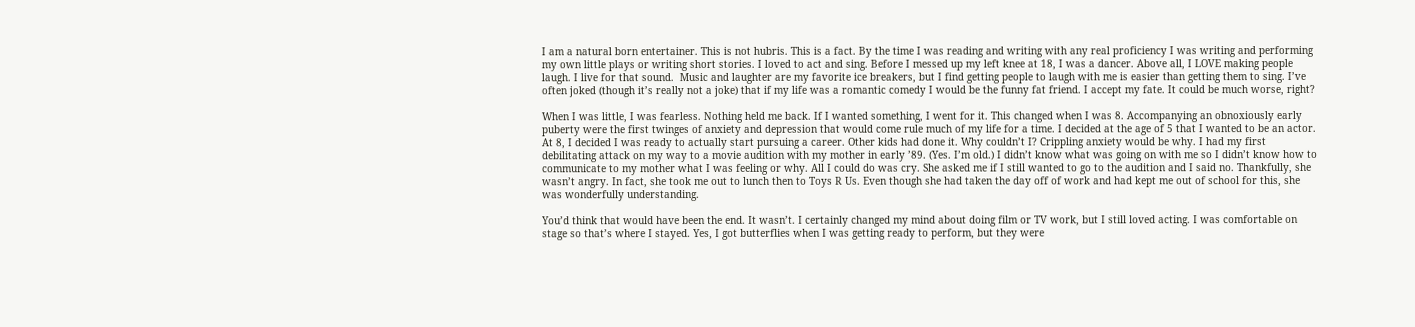I am a natural born entertainer. This is not hubris. This is a fact. By the time I was reading and writing with any real proficiency I was writing and performing my own little plays or writing short stories. I loved to act and sing. Before I messed up my left knee at 18, I was a dancer. Above all, I LOVE making people laugh. I live for that sound.  Music and laughter are my favorite ice breakers, but I find getting people to laugh with me is easier than getting them to sing. I’ve often joked (though it’s really not a joke) that if my life was a romantic comedy I would be the funny fat friend. I accept my fate. It could be much worse, right?

When I was little, I was fearless. Nothing held me back. If I wanted something, I went for it. This changed when I was 8. Accompanying an obnoxiously early puberty were the first twinges of anxiety and depression that would come rule much of my life for a time. I decided at the age of 5 that I wanted to be an actor. At 8, I decided I was ready to actually start pursuing a career. Other kids had done it. Why couldn’t I? Crippling anxiety would be why. I had my first debilitating attack on my way to a movie audition with my mother in early ’89. (Yes. I’m old.) I didn’t know what was going on with me so I didn’t know how to communicate to my mother what I was feeling or why. All I could do was cry. She asked me if I still wanted to go to the audition and I said no. Thankfully, she wasn’t angry. In fact, she took me out to lunch then to Toys R Us. Even though she had taken the day off of work and had kept me out of school for this, she was wonderfully understanding.

You’d think that would have been the end. It wasn’t. I certainly changed my mind about doing film or TV work, but I still loved acting. I was comfortable on stage so that’s where I stayed. Yes, I got butterflies when I was getting ready to perform, but they were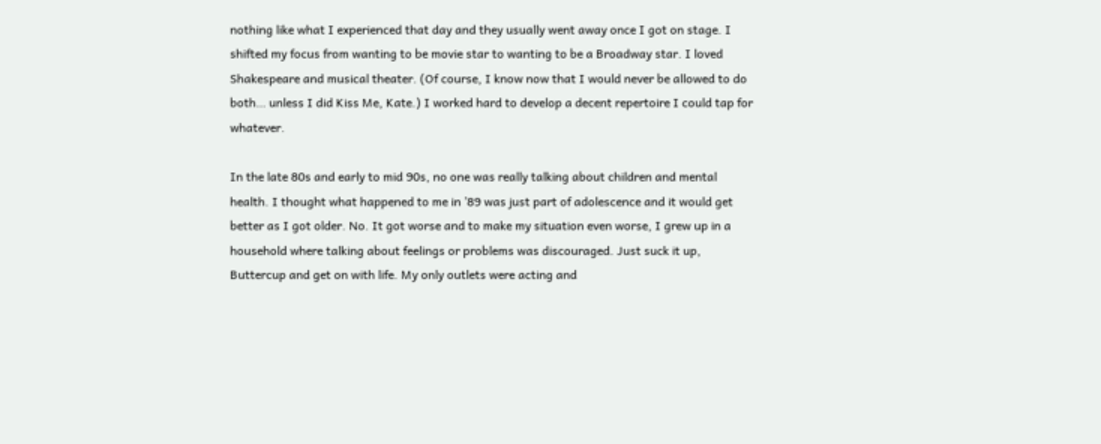nothing like what I experienced that day and they usually went away once I got on stage. I shifted my focus from wanting to be movie star to wanting to be a Broadway star. I loved Shakespeare and musical theater. (Of course, I know now that I would never be allowed to do both… unless I did Kiss Me, Kate.) I worked hard to develop a decent repertoire I could tap for whatever.

In the late 80s and early to mid 90s, no one was really talking about children and mental health. I thought what happened to me in ’89 was just part of adolescence and it would get better as I got older. No. It got worse and to make my situation even worse, I grew up in a household where talking about feelings or problems was discouraged. Just suck it up, Buttercup and get on with life. My only outlets were acting and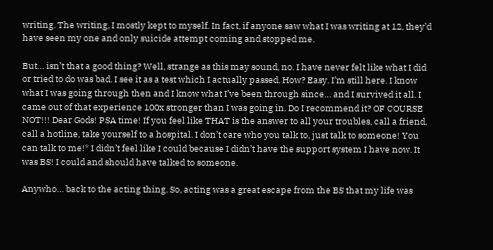writing. The writing, I mostly kept to myself. In fact, if anyone saw what I was writing at 12, they’d have seen my one and only suicide attempt coming and stopped me.

But… isn’t that a good thing? Well, strange as this may sound, no. I have never felt like what I did or tried to do was bad. I see it as a test which I actually passed. How? Easy. I’m still here. I know what I was going through then and I know what I’ve been through since… and I survived it all. I came out of that experience 100x stronger than I was going in. Do I recommend it? OF COURSE NOT!!! Dear Gods! PSA time! If you feel like THAT is the answer to all your troubles, call a friend, call a hotline, take yourself to a hospital. I don’t care who you talk to, just talk to someone! You can talk to me!* I didn’t feel like I could because I didn’t have the support system I have now. It was BS! I could and should have talked to someone.

Anywho… back to the acting thing. So, acting was a great escape from the BS that my life was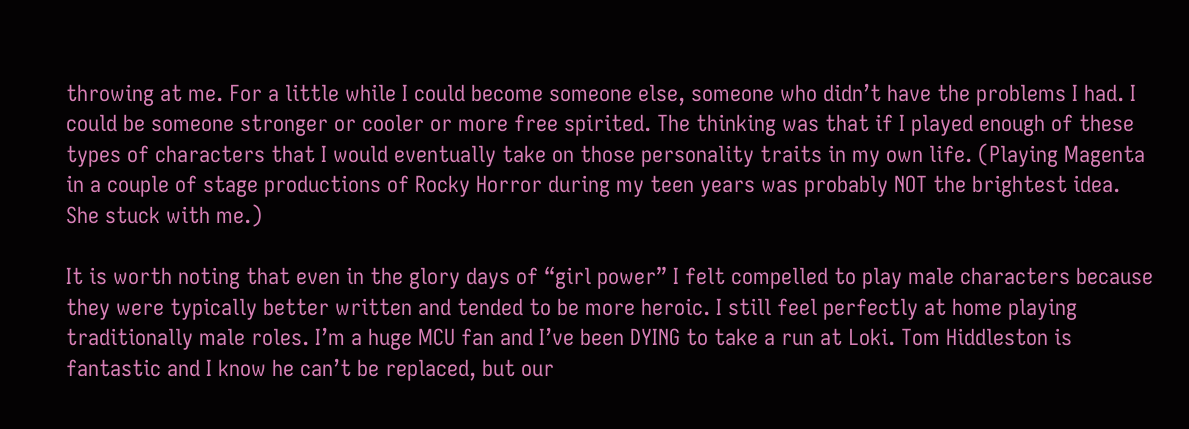throwing at me. For a little while I could become someone else, someone who didn’t have the problems I had. I could be someone stronger or cooler or more free spirited. The thinking was that if I played enough of these types of characters that I would eventually take on those personality traits in my own life. (Playing Magenta in a couple of stage productions of Rocky Horror during my teen years was probably NOT the brightest idea. She stuck with me.)

It is worth noting that even in the glory days of “girl power” I felt compelled to play male characters because they were typically better written and tended to be more heroic. I still feel perfectly at home playing traditionally male roles. I’m a huge MCU fan and I’ve been DYING to take a run at Loki. Tom Hiddleston is fantastic and I know he can’t be replaced, but our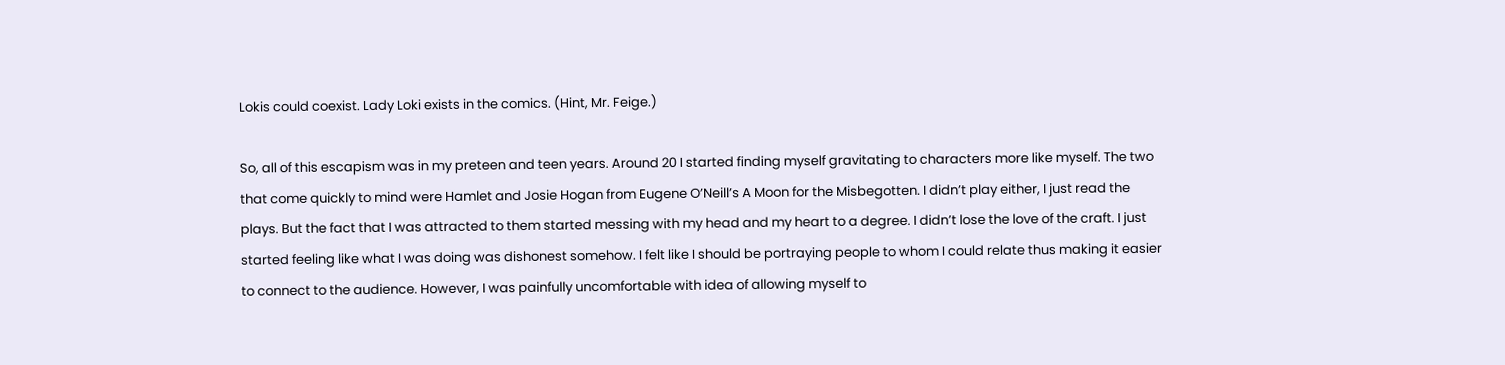Lokis could coexist. Lady Loki exists in the comics. (Hint, Mr. Feige.)

So, all of this escapism was in my preteen and teen years. Around 20 I started finding myself gravitating to characters more like myself. The two that come quickly to mind were Hamlet and Josie Hogan from Eugene O’Neill’s A Moon for the Misbegotten. I didn’t play either, I just read the plays. But the fact that I was attracted to them started messing with my head and my heart to a degree. I didn’t lose the love of the craft. I just started feeling like what I was doing was dishonest somehow. I felt like I should be portraying people to whom I could relate thus making it easier to connect to the audience. However, I was painfully uncomfortable with idea of allowing myself to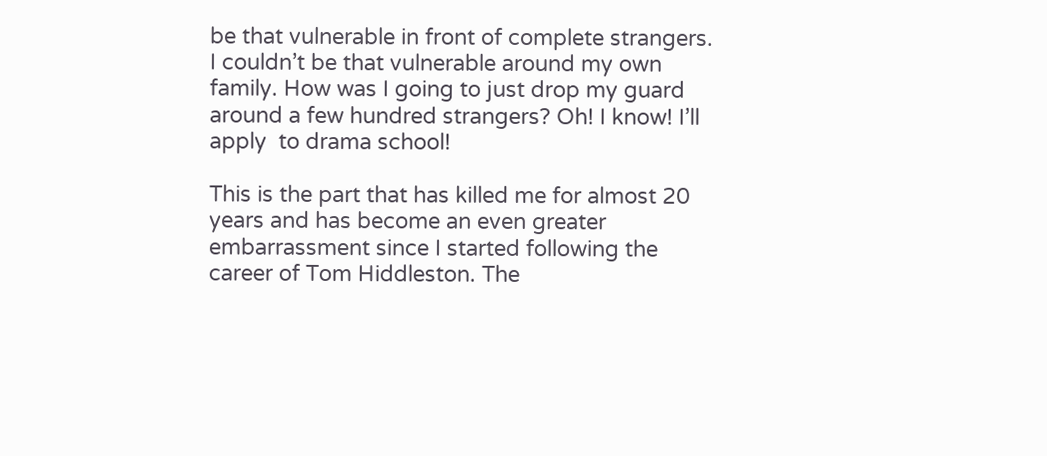be that vulnerable in front of complete strangers. I couldn’t be that vulnerable around my own family. How was I going to just drop my guard around a few hundred strangers? Oh! I know! I’ll apply  to drama school!

This is the part that has killed me for almost 20 years and has become an even greater embarrassment since I started following the career of Tom Hiddleston. The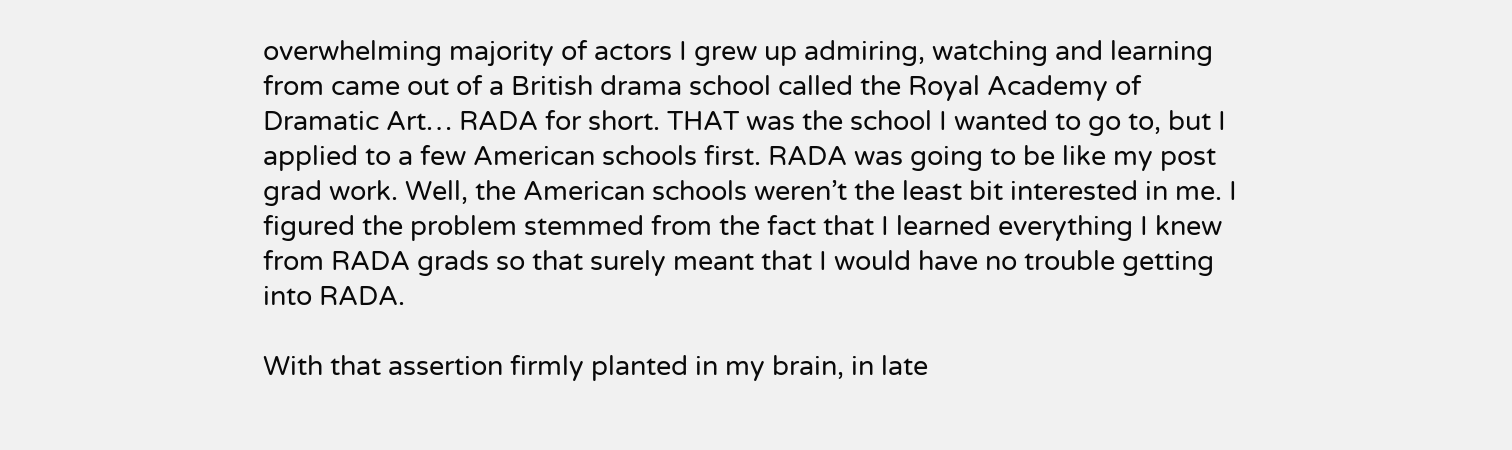overwhelming majority of actors I grew up admiring, watching and learning from came out of a British drama school called the Royal Academy of Dramatic Art… RADA for short. THAT was the school I wanted to go to, but I applied to a few American schools first. RADA was going to be like my post grad work. Well, the American schools weren’t the least bit interested in me. I figured the problem stemmed from the fact that I learned everything I knew from RADA grads so that surely meant that I would have no trouble getting into RADA.

With that assertion firmly planted in my brain, in late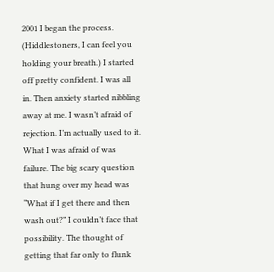2001 I began the process. (Hiddlestoners, I can feel you holding your breath.) I started off pretty confident. I was all in. Then anxiety started nibbling away at me. I wasn’t afraid of rejection. I’m actually used to it. What I was afraid of was failure. The big scary question that hung over my head was “What if I get there and then wash out?” I couldn’t face that possibility. The thought of getting that far only to flunk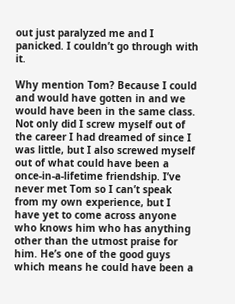out just paralyzed me and I panicked. I couldn’t go through with it.

Why mention Tom? Because I could and would have gotten in and we would have been in the same class. Not only did I screw myself out of the career I had dreamed of since I was little, but I also screwed myself out of what could have been a once-in-a-lifetime friendship. I’ve never met Tom so I can’t speak from my own experience, but I have yet to come across anyone who knows him who has anything other than the utmost praise for him. He’s one of the good guys which means he could have been a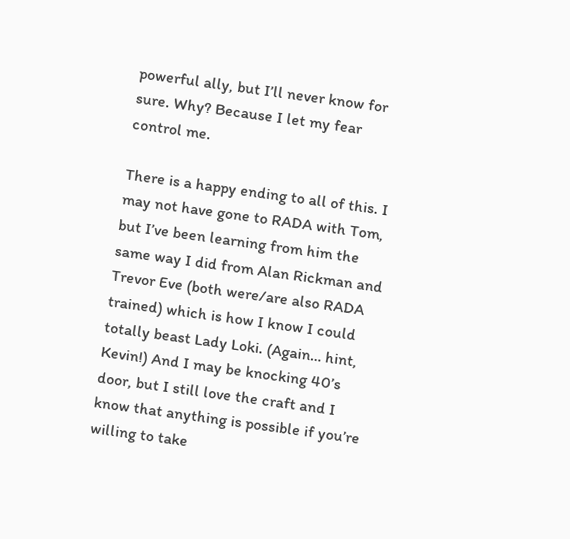powerful ally, but I’ll never know for sure. Why? Because I let my fear control me.

There is a happy ending to all of this. I may not have gone to RADA with Tom, but I’ve been learning from him the same way I did from Alan Rickman and Trevor Eve (both were/are also RADA trained) which is how I know I could totally beast Lady Loki. (Again… hint, Kevin!) And I may be knocking 40’s door, but I still love the craft and I know that anything is possible if you’re willing to take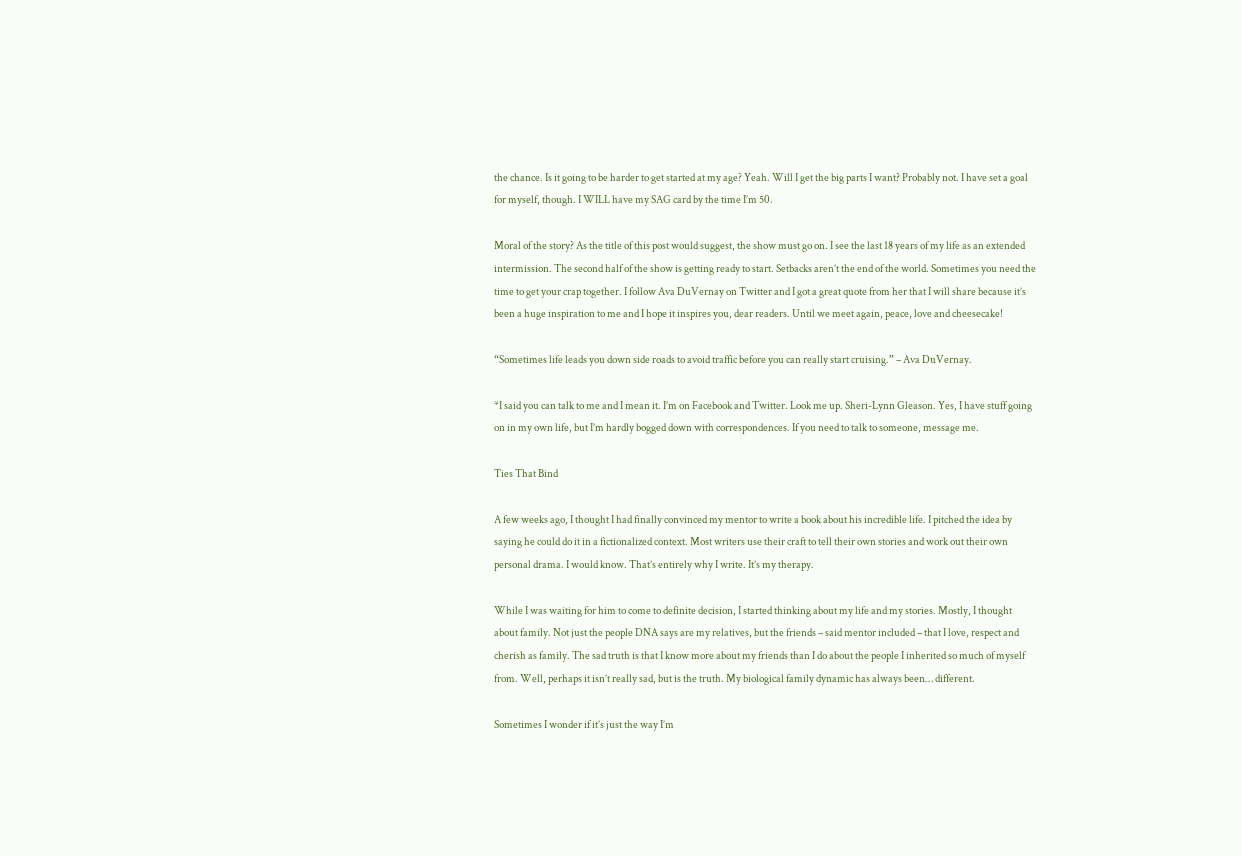the chance. Is it going to be harder to get started at my age? Yeah. Will I get the big parts I want? Probably not. I have set a goal for myself, though. I WILL have my SAG card by the time I’m 50.

Moral of the story? As the title of this post would suggest, the show must go on. I see the last 18 years of my life as an extended intermission. The second half of the show is getting ready to start. Setbacks aren’t the end of the world. Sometimes you need the time to get your crap together. I follow Ava DuVernay on Twitter and I got a great quote from her that I will share because it’s been a huge inspiration to me and I hope it inspires you, dear readers. Until we meet again, peace, love and cheesecake!

“Sometimes life leads you down side roads to avoid traffic before you can really start cruising.” – Ava DuVernay.

*I said you can talk to me and I mean it. I’m on Facebook and Twitter. Look me up. Sheri-Lynn Gleason. Yes, I have stuff going on in my own life, but I’m hardly bogged down with correspondences. If you need to talk to someone, message me.

Ties That Bind

A few weeks ago, I thought I had finally convinced my mentor to write a book about his incredible life. I pitched the idea by saying he could do it in a fictionalized context. Most writers use their craft to tell their own stories and work out their own personal drama. I would know. That’s entirely why I write. It’s my therapy.

While I was waiting for him to come to definite decision, I started thinking about my life and my stories. Mostly, I thought about family. Not just the people DNA says are my relatives, but the friends – said mentor included – that I love, respect and cherish as family. The sad truth is that I know more about my friends than I do about the people I inherited so much of myself from. Well, perhaps it isn’t really sad, but is the truth. My biological family dynamic has always been… different.

Sometimes I wonder if it’s just the way I’m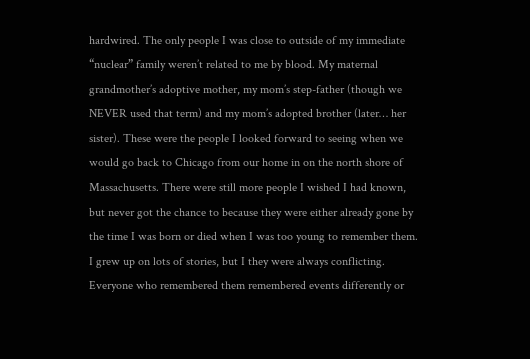hardwired. The only people I was close to outside of my immediate “nuclear” family weren’t related to me by blood. My maternal grandmother’s adoptive mother, my mom’s step-father (though we NEVER used that term) and my mom’s adopted brother (later… her sister). These were the people I looked forward to seeing when we would go back to Chicago from our home in on the north shore of Massachusetts. There were still more people I wished I had known, but never got the chance to because they were either already gone by the time I was born or died when I was too young to remember them. I grew up on lots of stories, but I they were always conflicting. Everyone who remembered them remembered events differently or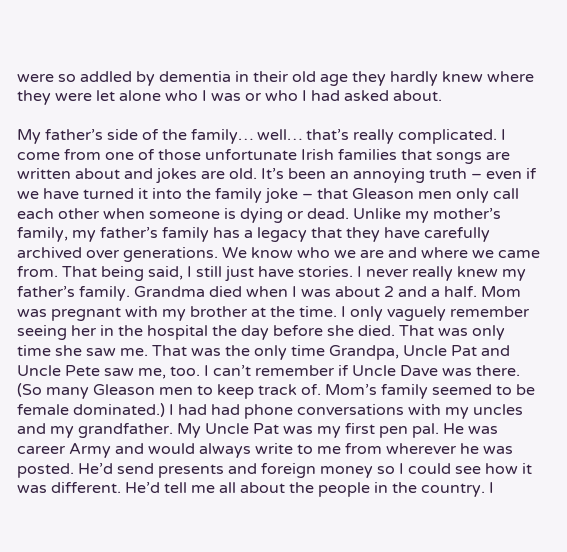were so addled by dementia in their old age they hardly knew where they were let alone who I was or who I had asked about.

My father’s side of the family… well… that’s really complicated. I come from one of those unfortunate Irish families that songs are written about and jokes are old. It’s been an annoying truth – even if we have turned it into the family joke – that Gleason men only call each other when someone is dying or dead. Unlike my mother’s family, my father’s family has a legacy that they have carefully archived over generations. We know who we are and where we came from. That being said, I still just have stories. I never really knew my father’s family. Grandma died when I was about 2 and a half. Mom was pregnant with my brother at the time. I only vaguely remember seeing her in the hospital the day before she died. That was only time she saw me. That was the only time Grandpa, Uncle Pat and Uncle Pete saw me, too. I can’t remember if Uncle Dave was there. (So many Gleason men to keep track of. Mom’s family seemed to be female dominated.) I had had phone conversations with my uncles and my grandfather. My Uncle Pat was my first pen pal. He was career Army and would always write to me from wherever he was posted. He’d send presents and foreign money so I could see how it was different. He’d tell me all about the people in the country. I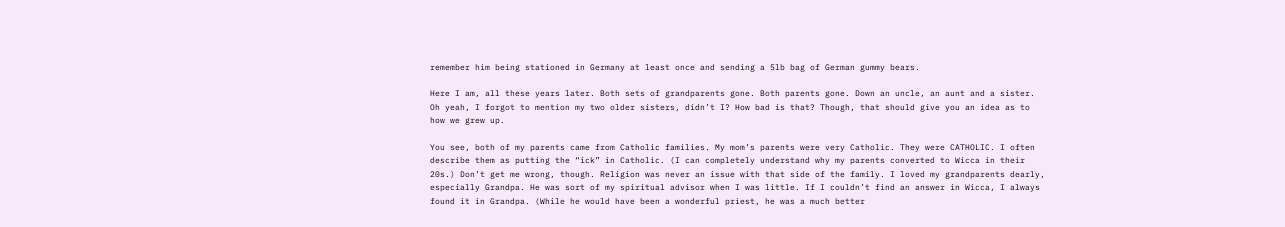remember him being stationed in Germany at least once and sending a 5lb bag of German gummy bears.

Here I am, all these years later. Both sets of grandparents gone. Both parents gone. Down an uncle, an aunt and a sister. Oh yeah, I forgot to mention my two older sisters, didn’t I? How bad is that? Though, that should give you an idea as to how we grew up.

You see, both of my parents came from Catholic families. My mom’s parents were very Catholic. They were CATHOLIC. I often describe them as putting the “ick” in Catholic. (I can completely understand why my parents converted to Wicca in their 20s.) Don’t get me wrong, though. Religion was never an issue with that side of the family. I loved my grandparents dearly, especially Grandpa. He was sort of my spiritual advisor when I was little. If I couldn’t find an answer in Wicca, I always found it in Grandpa. (While he would have been a wonderful priest, he was a much better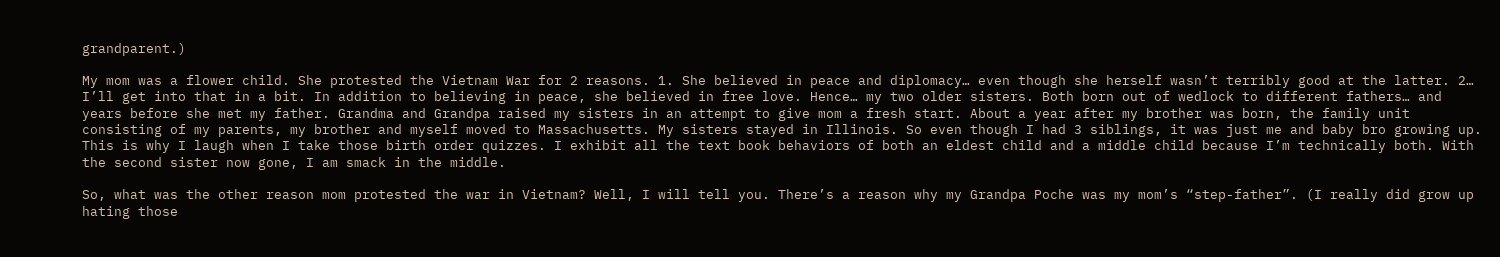grandparent.)

My mom was a flower child. She protested the Vietnam War for 2 reasons. 1. She believed in peace and diplomacy… even though she herself wasn’t terribly good at the latter. 2… I’ll get into that in a bit. In addition to believing in peace, she believed in free love. Hence… my two older sisters. Both born out of wedlock to different fathers… and years before she met my father. Grandma and Grandpa raised my sisters in an attempt to give mom a fresh start. About a year after my brother was born, the family unit consisting of my parents, my brother and myself moved to Massachusetts. My sisters stayed in Illinois. So even though I had 3 siblings, it was just me and baby bro growing up. This is why I laugh when I take those birth order quizzes. I exhibit all the text book behaviors of both an eldest child and a middle child because I’m technically both. With the second sister now gone, I am smack in the middle.

So, what was the other reason mom protested the war in Vietnam? Well, I will tell you. There’s a reason why my Grandpa Poche was my mom’s “step-father”. (I really did grow up hating those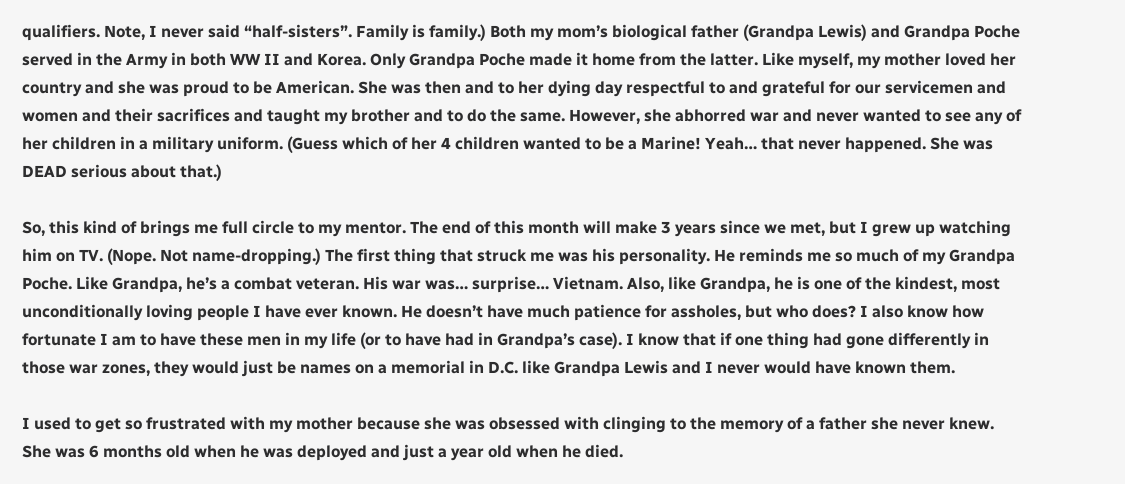qualifiers. Note, I never said “half-sisters”. Family is family.) Both my mom’s biological father (Grandpa Lewis) and Grandpa Poche served in the Army in both WW II and Korea. Only Grandpa Poche made it home from the latter. Like myself, my mother loved her country and she was proud to be American. She was then and to her dying day respectful to and grateful for our servicemen and women and their sacrifices and taught my brother and to do the same. However, she abhorred war and never wanted to see any of her children in a military uniform. (Guess which of her 4 children wanted to be a Marine! Yeah… that never happened. She was DEAD serious about that.)

So, this kind of brings me full circle to my mentor. The end of this month will make 3 years since we met, but I grew up watching him on TV. (Nope. Not name-dropping.) The first thing that struck me was his personality. He reminds me so much of my Grandpa Poche. Like Grandpa, he’s a combat veteran. His war was… surprise… Vietnam. Also, like Grandpa, he is one of the kindest, most unconditionally loving people I have ever known. He doesn’t have much patience for assholes, but who does? I also know how fortunate I am to have these men in my life (or to have had in Grandpa’s case). I know that if one thing had gone differently in those war zones, they would just be names on a memorial in D.C. like Grandpa Lewis and I never would have known them.

I used to get so frustrated with my mother because she was obsessed with clinging to the memory of a father she never knew. She was 6 months old when he was deployed and just a year old when he died.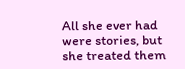All she ever had were stories, but she treated them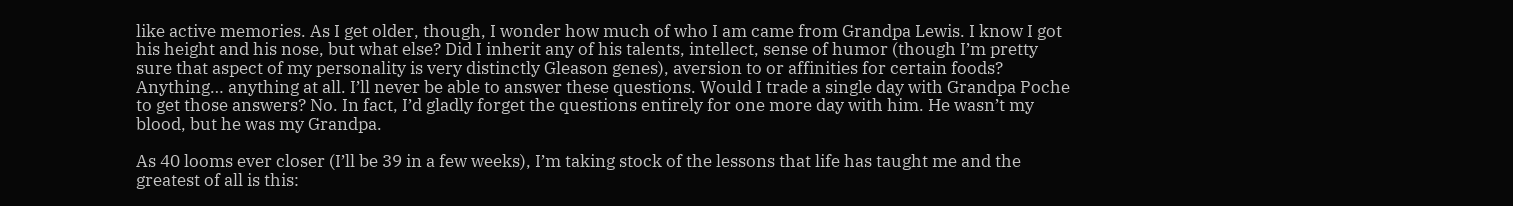like active memories. As I get older, though, I wonder how much of who I am came from Grandpa Lewis. I know I got his height and his nose, but what else? Did I inherit any of his talents, intellect, sense of humor (though I’m pretty sure that aspect of my personality is very distinctly Gleason genes), aversion to or affinities for certain foods? Anything… anything at all. I’ll never be able to answer these questions. Would I trade a single day with Grandpa Poche to get those answers? No. In fact, I’d gladly forget the questions entirely for one more day with him. He wasn’t my blood, but he was my Grandpa.

As 40 looms ever closer (I’ll be 39 in a few weeks), I’m taking stock of the lessons that life has taught me and the greatest of all is this: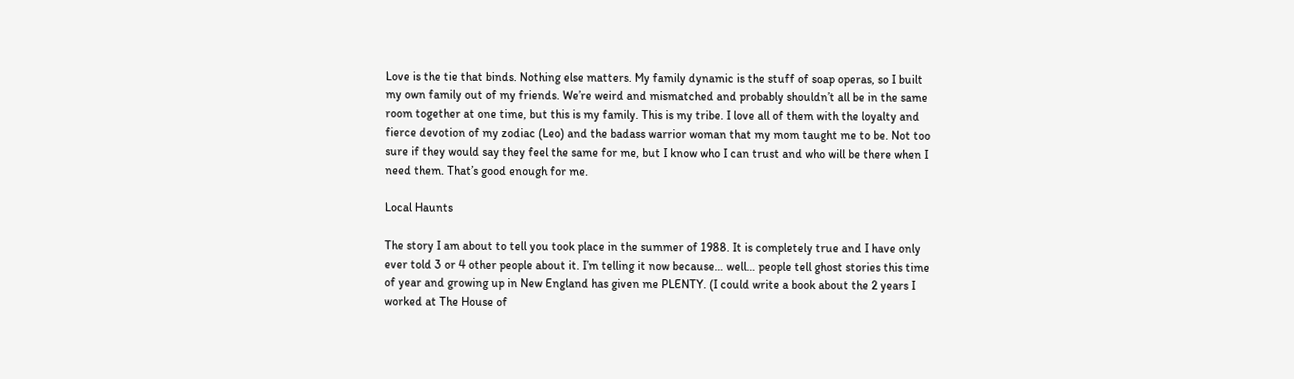Love is the tie that binds. Nothing else matters. My family dynamic is the stuff of soap operas, so I built my own family out of my friends. We’re weird and mismatched and probably shouldn’t all be in the same room together at one time, but this is my family. This is my tribe. I love all of them with the loyalty and fierce devotion of my zodiac (Leo) and the badass warrior woman that my mom taught me to be. Not too sure if they would say they feel the same for me, but I know who I can trust and who will be there when I need them. That’s good enough for me.

Local Haunts

The story I am about to tell you took place in the summer of 1988. It is completely true and I have only ever told 3 or 4 other people about it. I’m telling it now because… well… people tell ghost stories this time of year and growing up in New England has given me PLENTY. (I could write a book about the 2 years I worked at The House of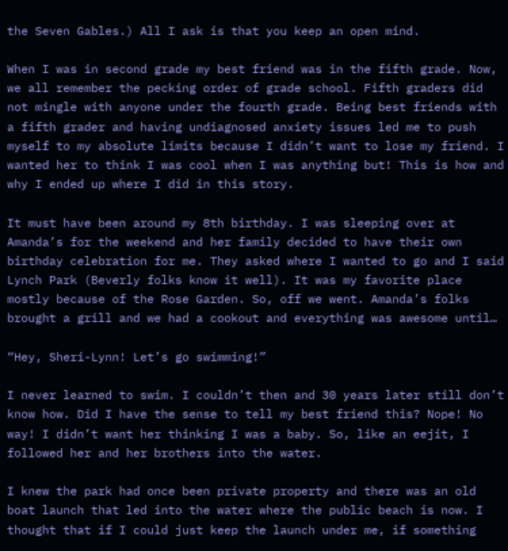the Seven Gables.) All I ask is that you keep an open mind.

When I was in second grade my best friend was in the fifth grade. Now, we all remember the pecking order of grade school. Fifth graders did not mingle with anyone under the fourth grade. Being best friends with a fifth grader and having undiagnosed anxiety issues led me to push myself to my absolute limits because I didn’t want to lose my friend. I wanted her to think I was cool when I was anything but! This is how and why I ended up where I did in this story.

It must have been around my 8th birthday. I was sleeping over at Amanda’s for the weekend and her family decided to have their own birthday celebration for me. They asked where I wanted to go and I said Lynch Park (Beverly folks know it well). It was my favorite place mostly because of the Rose Garden. So, off we went. Amanda’s folks brought a grill and we had a cookout and everything was awesome until…

“Hey, Sheri-Lynn! Let’s go swimming!”

I never learned to swim. I couldn’t then and 30 years later still don’t know how. Did I have the sense to tell my best friend this? Nope! No way! I didn’t want her thinking I was a baby. So, like an eejit, I followed her and her brothers into the water.

I knew the park had once been private property and there was an old boat launch that led into the water where the public beach is now. I thought that if I could just keep the launch under me, if something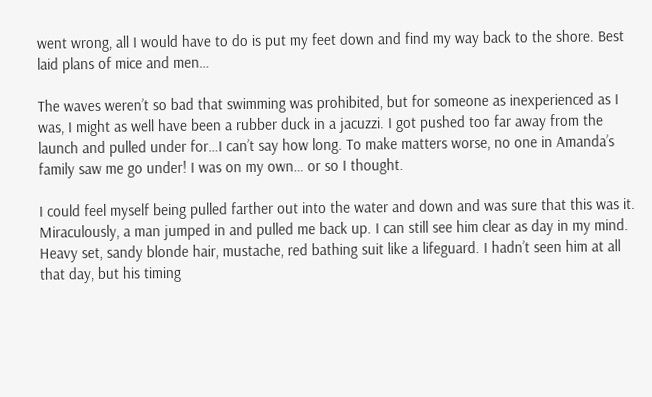went wrong, all I would have to do is put my feet down and find my way back to the shore. Best laid plans of mice and men…

The waves weren’t so bad that swimming was prohibited, but for someone as inexperienced as I was, I might as well have been a rubber duck in a jacuzzi. I got pushed too far away from the launch and pulled under for…I can’t say how long. To make matters worse, no one in Amanda’s family saw me go under! I was on my own… or so I thought.

I could feel myself being pulled farther out into the water and down and was sure that this was it. Miraculously, a man jumped in and pulled me back up. I can still see him clear as day in my mind. Heavy set, sandy blonde hair, mustache, red bathing suit like a lifeguard. I hadn’t seen him at all that day, but his timing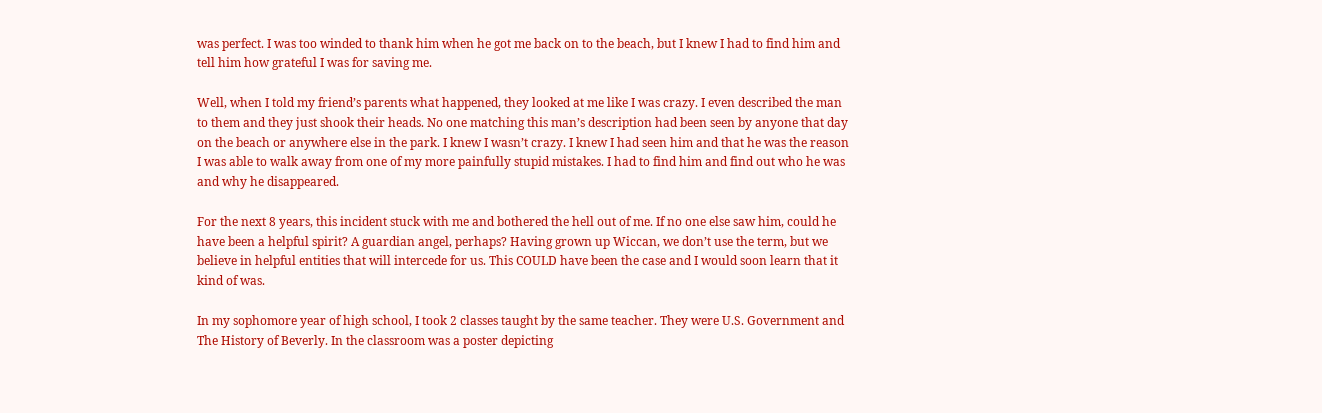was perfect. I was too winded to thank him when he got me back on to the beach, but I knew I had to find him and tell him how grateful I was for saving me.

Well, when I told my friend’s parents what happened, they looked at me like I was crazy. I even described the man to them and they just shook their heads. No one matching this man’s description had been seen by anyone that day on the beach or anywhere else in the park. I knew I wasn’t crazy. I knew I had seen him and that he was the reason I was able to walk away from one of my more painfully stupid mistakes. I had to find him and find out who he was and why he disappeared.

For the next 8 years, this incident stuck with me and bothered the hell out of me. If no one else saw him, could he have been a helpful spirit? A guardian angel, perhaps? Having grown up Wiccan, we don’t use the term, but we believe in helpful entities that will intercede for us. This COULD have been the case and I would soon learn that it kind of was.

In my sophomore year of high school, I took 2 classes taught by the same teacher. They were U.S. Government and The History of Beverly. In the classroom was a poster depicting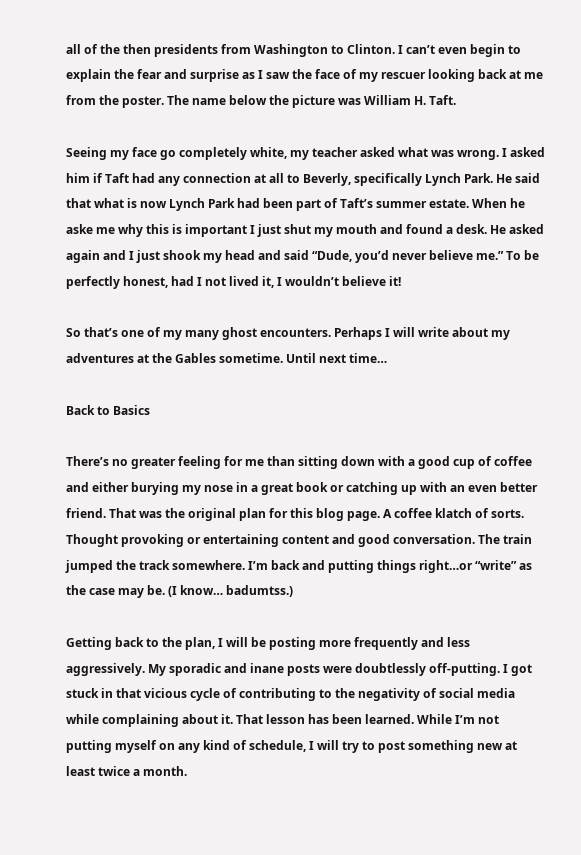all of the then presidents from Washington to Clinton. I can’t even begin to explain the fear and surprise as I saw the face of my rescuer looking back at me from the poster. The name below the picture was William H. Taft.

Seeing my face go completely white, my teacher asked what was wrong. I asked him if Taft had any connection at all to Beverly, specifically Lynch Park. He said that what is now Lynch Park had been part of Taft’s summer estate. When he aske me why this is important I just shut my mouth and found a desk. He asked again and I just shook my head and said “Dude, you’d never believe me.” To be perfectly honest, had I not lived it, I wouldn’t believe it!

So that’s one of my many ghost encounters. Perhaps I will write about my adventures at the Gables sometime. Until next time…

Back to Basics

There’s no greater feeling for me than sitting down with a good cup of coffee and either burying my nose in a great book or catching up with an even better friend. That was the original plan for this blog page. A coffee klatch of sorts. Thought provoking or entertaining content and good conversation. The train jumped the track somewhere. I’m back and putting things right…or “write” as the case may be. (I know… badumtss.)

Getting back to the plan, I will be posting more frequently and less aggressively. My sporadic and inane posts were doubtlessly off-putting. I got stuck in that vicious cycle of contributing to the negativity of social media while complaining about it. That lesson has been learned. While I’m not putting myself on any kind of schedule, I will try to post something new at least twice a month.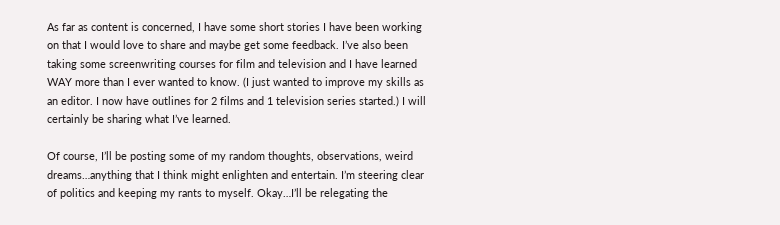As far as content is concerned, I have some short stories I have been working on that I would love to share and maybe get some feedback. I’ve also been taking some screenwriting courses for film and television and I have learned WAY more than I ever wanted to know. (I just wanted to improve my skills as an editor. I now have outlines for 2 films and 1 television series started.) I will certainly be sharing what I’ve learned.

Of course, I’ll be posting some of my random thoughts, observations, weird dreams…anything that I think might enlighten and entertain. I’m steering clear of politics and keeping my rants to myself. Okay…I’ll be relegating the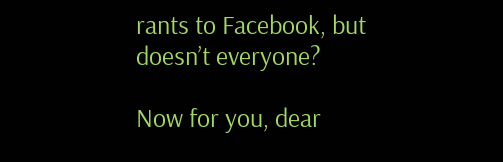rants to Facebook, but doesn’t everyone?

Now for you, dear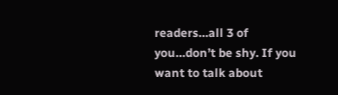readers…all 3 of you…don’t be shy. If you want to talk about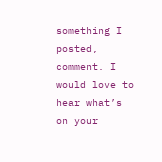something I posted, comment. I would love to hear what’s on your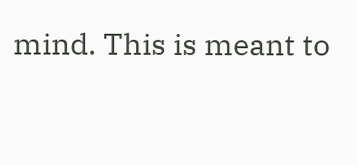mind. This is meant to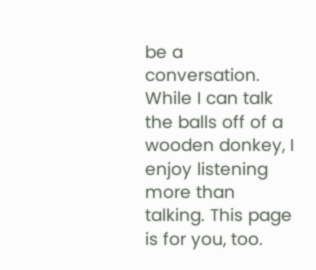be a conversation. While I can talk the balls off of a wooden donkey, I enjoy listening more than talking. This page is for you, too.